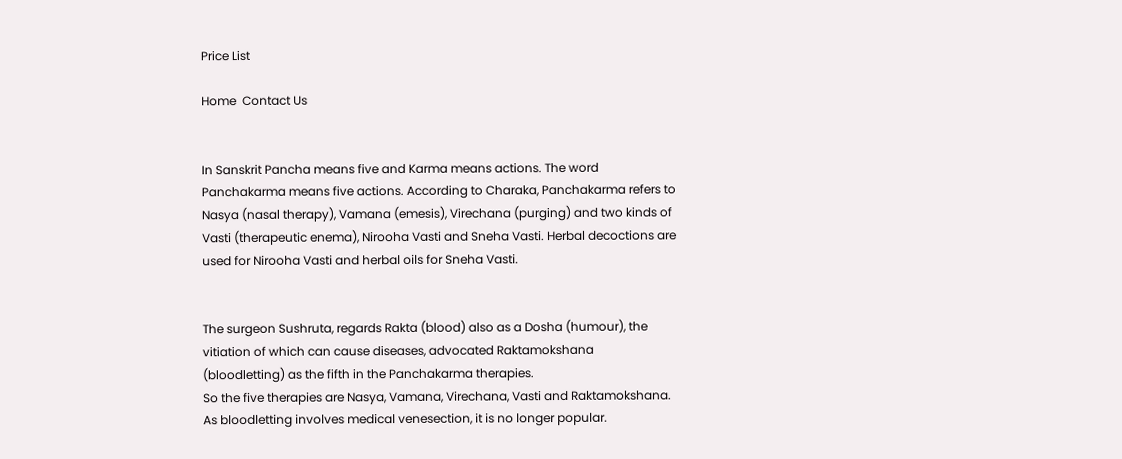Price List

Home  Contact Us


In Sanskrit Pancha means five and Karma means actions. The word Panchakarma means five actions. According to Charaka, Panchakarma refers to Nasya (nasal therapy), Vamana (emesis), Virechana (purging) and two kinds of Vasti (therapeutic enema), Nirooha Vasti and Sneha Vasti. Herbal decoctions are used for Nirooha Vasti and herbal oils for Sneha Vasti.


The surgeon Sushruta, regards Rakta (blood) also as a Dosha (humour), the vitiation of which can cause diseases, advocated Raktamokshana (bloodletting) as the fifth in the Panchakarma therapies.
So the five therapies are Nasya, Vamana, Virechana, Vasti and Raktamokshana.
As bloodletting involves medical venesection, it is no longer popular.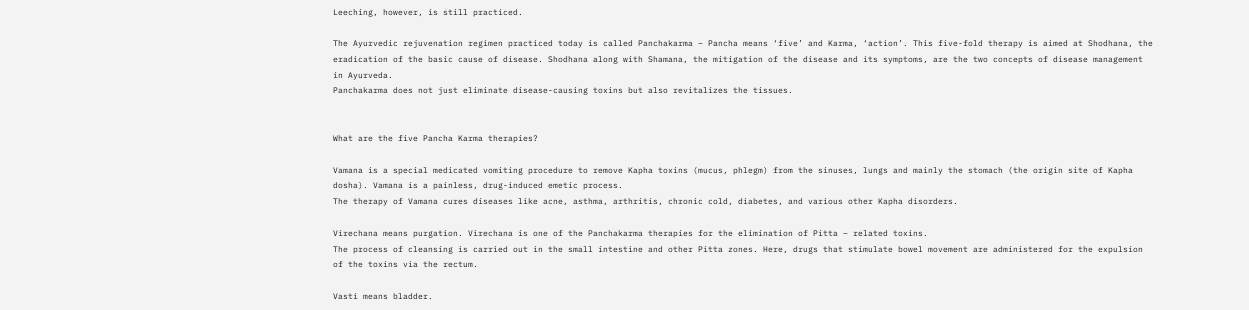Leeching, however, is still practiced.

The Ayurvedic rejuvenation regimen practiced today is called Panchakarma – Pancha means ‘five’ and Karma, ‘action’. This five-fold therapy is aimed at Shodhana, the eradication of the basic cause of disease. Shodhana along with Shamana, the mitigation of the disease and its symptoms, are the two concepts of disease management in Ayurveda.
Panchakarma does not just eliminate disease-causing toxins but also revitalizes the tissues.


What are the five Pancha Karma therapies?

Vamana is a special medicated vomiting procedure to remove Kapha toxins (mucus, phlegm) from the sinuses, lungs and mainly the stomach (the origin site of Kapha dosha). Vamana is a painless, drug-induced emetic process.
The therapy of Vamana cures diseases like acne, asthma, arthritis, chronic cold, diabetes, and various other Kapha disorders.

Virechana means purgation. Virechana is one of the Panchakarma therapies for the elimination of Pitta – related toxins.
The process of cleansing is carried out in the small intestine and other Pitta zones. Here, drugs that stimulate bowel movement are administered for the expulsion of the toxins via the rectum.

Vasti means bladder.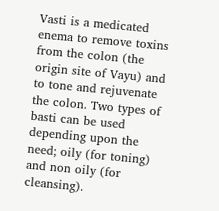Vasti is a medicated enema to remove toxins from the colon (the origin site of Vayu) and to tone and rejuvenate the colon. Two types of basti can be used depending upon the need; oily (for toning) and non oily (for cleansing).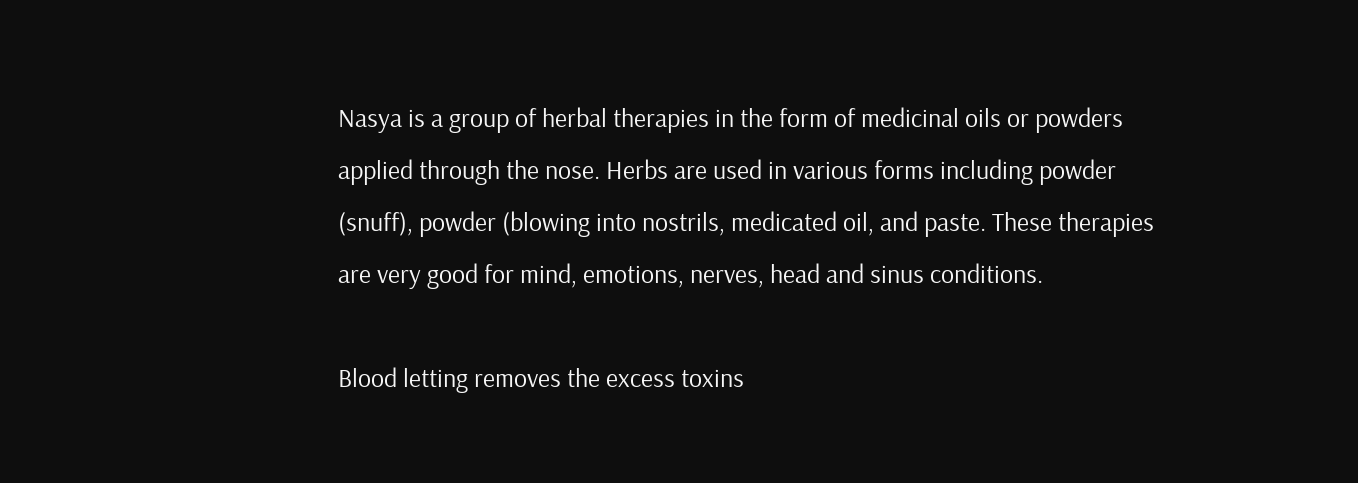Nasya is a group of herbal therapies in the form of medicinal oils or powders applied through the nose. Herbs are used in various forms including powder (snuff), powder (blowing into nostrils, medicated oil, and paste. These therapies are very good for mind, emotions, nerves, head and sinus conditions.

Blood letting removes the excess toxins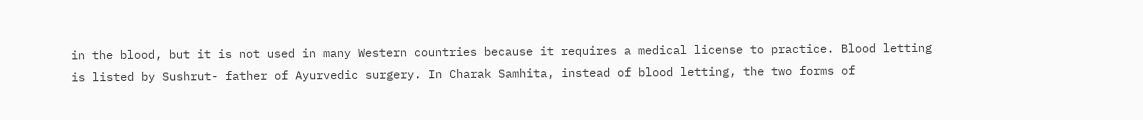in the blood, but it is not used in many Western countries because it requires a medical license to practice. Blood letting is listed by Sushrut- father of Ayurvedic surgery. In Charak Samhita, instead of blood letting, the two forms of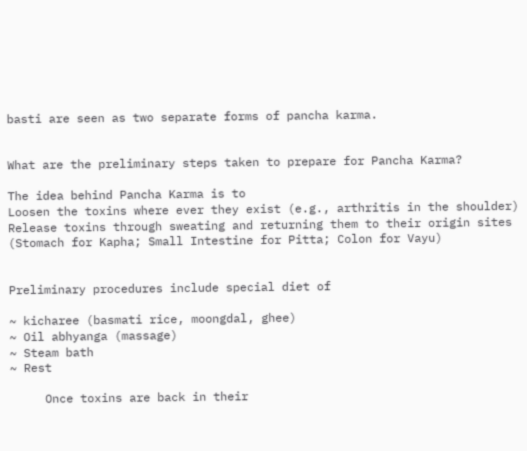basti are seen as two separate forms of pancha karma.


What are the preliminary steps taken to prepare for Pancha Karma?

The idea behind Pancha Karma is to
Loosen the toxins where ever they exist (e.g., arthritis in the shoulder)
Release toxins through sweating and returning them to their origin sites (Stomach for Kapha; Small Intestine for Pitta; Colon for Vayu)


Preliminary procedures include special diet of

~ kicharee (basmati rice, moongdal, ghee)
~ Oil abhyanga (massage)
~ Steam bath
~ Rest

     Once toxins are back in their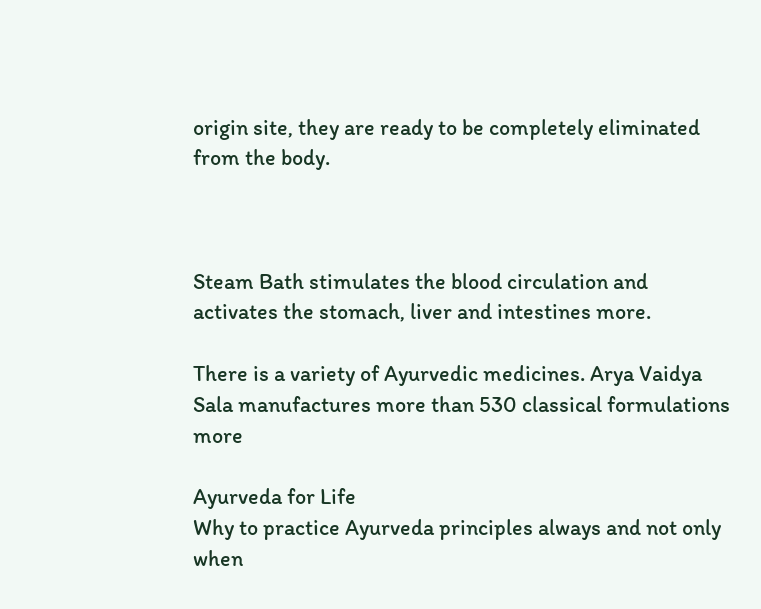origin site, they are ready to be completely eliminated from the body.



Steam Bath stimulates the blood circulation and activates the stomach, liver and intestines more.

There is a variety of Ayurvedic medicines. Arya Vaidya Sala manufactures more than 530 classical formulations more

Ayurveda for Life
Why to practice Ayurveda principles always and not only when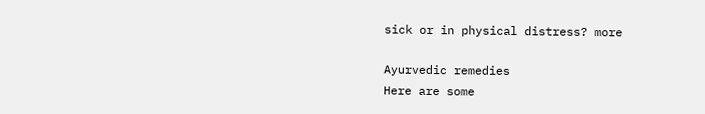sick or in physical distress? more

Ayurvedic remedies
Here are some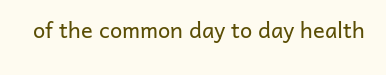of the common day to day health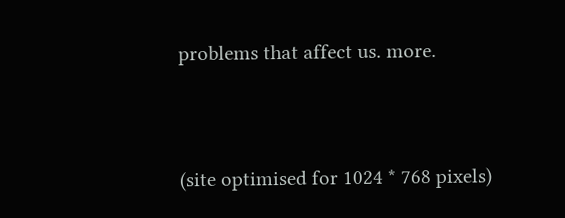problems that affect us. more.




(site optimised for 1024 * 768 pixels)